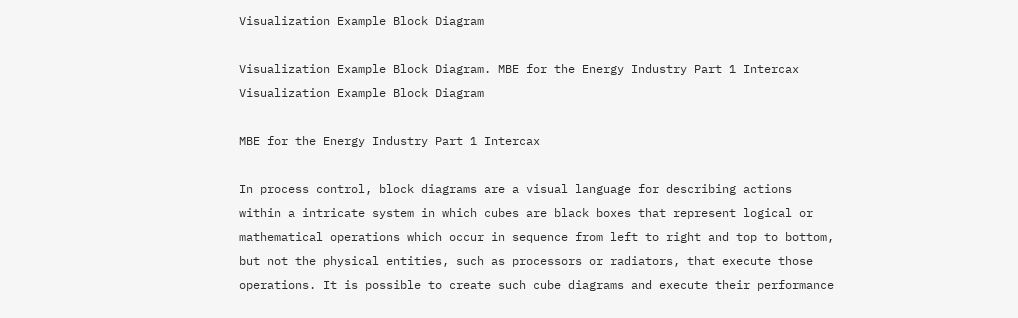Visualization Example Block Diagram

Visualization Example Block Diagram. MBE for the Energy Industry Part 1 Intercax
Visualization Example Block Diagram

MBE for the Energy Industry Part 1 Intercax

In process control, block diagrams are a visual language for describing actions within a intricate system in which cubes are black boxes that represent logical or mathematical operations which occur in sequence from left to right and top to bottom, but not the physical entities, such as processors or radiators, that execute those operations. It is possible to create such cube diagrams and execute their performance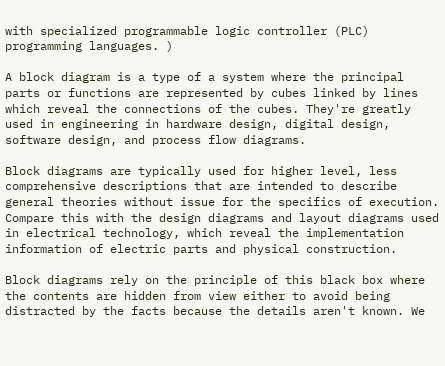with specialized programmable logic controller (PLC) programming languages. )

A block diagram is a type of a system where the principal parts or functions are represented by cubes linked by lines which reveal the connections of the cubes. They're greatly used in engineering in hardware design, digital design, software design, and process flow diagrams.

Block diagrams are typically used for higher level, less comprehensive descriptions that are intended to describe general theories without issue for the specifics of execution. Compare this with the design diagrams and layout diagrams used in electrical technology, which reveal the implementation information of electric parts and physical construction.

Block diagrams rely on the principle of this black box where the contents are hidden from view either to avoid being distracted by the facts because the details aren't known. We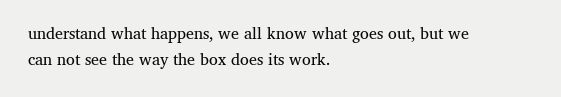understand what happens, we all know what goes out, but we can not see the way the box does its work.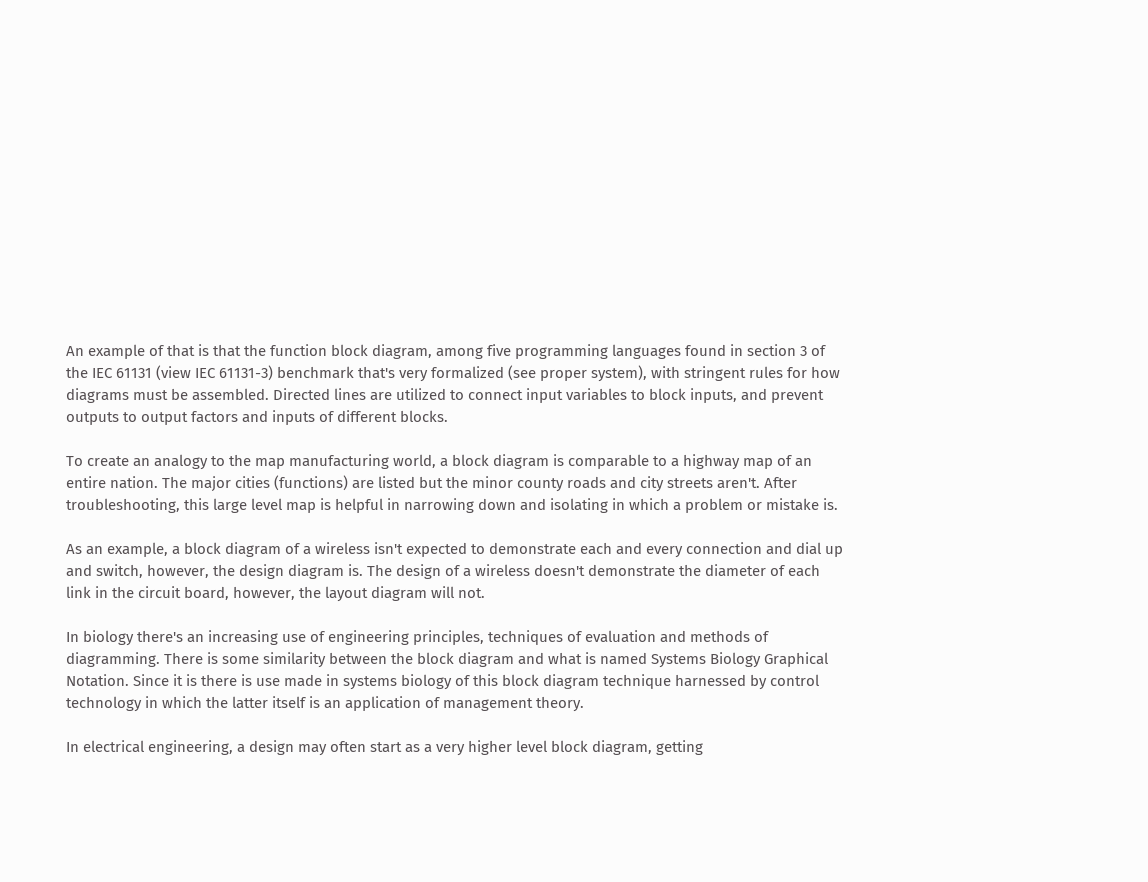An example of that is that the function block diagram, among five programming languages found in section 3 of the IEC 61131 (view IEC 61131-3) benchmark that's very formalized (see proper system), with stringent rules for how diagrams must be assembled. Directed lines are utilized to connect input variables to block inputs, and prevent outputs to output factors and inputs of different blocks.

To create an analogy to the map manufacturing world, a block diagram is comparable to a highway map of an entire nation. The major cities (functions) are listed but the minor county roads and city streets aren't. After troubleshooting, this large level map is helpful in narrowing down and isolating in which a problem or mistake is.

As an example, a block diagram of a wireless isn't expected to demonstrate each and every connection and dial up and switch, however, the design diagram is. The design of a wireless doesn't demonstrate the diameter of each link in the circuit board, however, the layout diagram will not.

In biology there's an increasing use of engineering principles, techniques of evaluation and methods of diagramming. There is some similarity between the block diagram and what is named Systems Biology Graphical Notation. Since it is there is use made in systems biology of this block diagram technique harnessed by control technology in which the latter itself is an application of management theory.

In electrical engineering, a design may often start as a very higher level block diagram, getting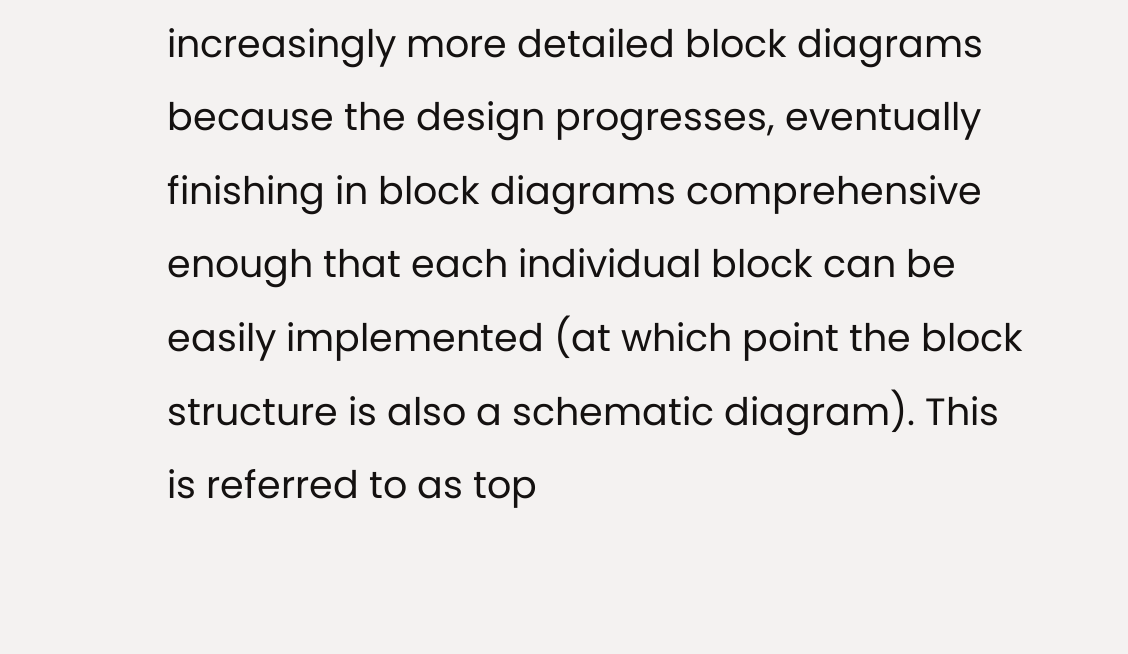increasingly more detailed block diagrams because the design progresses, eventually finishing in block diagrams comprehensive enough that each individual block can be easily implemented (at which point the block structure is also a schematic diagram). This is referred to as top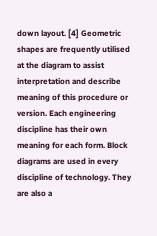down layout. [4] Geometric shapes are frequently utilised at the diagram to assist interpretation and describe meaning of this procedure or version. Each engineering discipline has their own meaning for each form. Block diagrams are used in every discipline of technology. They are also a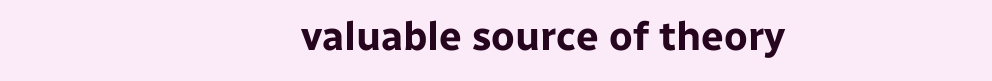valuable source of theory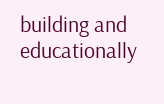building and educationally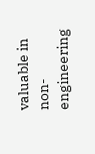valuable in non-engineering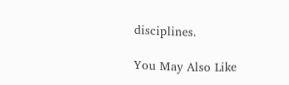disciplines.

You May Also Like